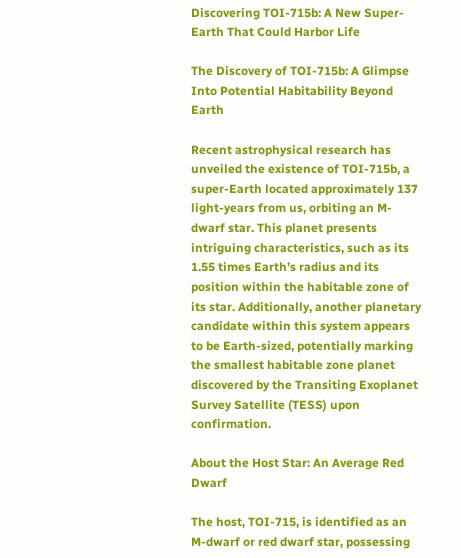Discovering TOI-715b: A New Super-Earth That Could Harbor Life

The Discovery of TOI-715b: A Glimpse Into Potential Habitability Beyond Earth

Recent astrophysical research has unveiled the existence of TOI-715b, a super-Earth located approximately 137 light-years from us, orbiting an M-dwarf star. This planet presents intriguing characteristics, such as its 1.55 times Earth’s radius and its position within the habitable zone of its star. Additionally, another planetary candidate within this system appears to be Earth-sized, potentially marking the smallest habitable zone planet discovered by the Transiting Exoplanet Survey Satellite (TESS) upon confirmation.

About the Host Star: An Average Red Dwarf

The host, TOI-715, is identified as an M-dwarf or red dwarf star, possessing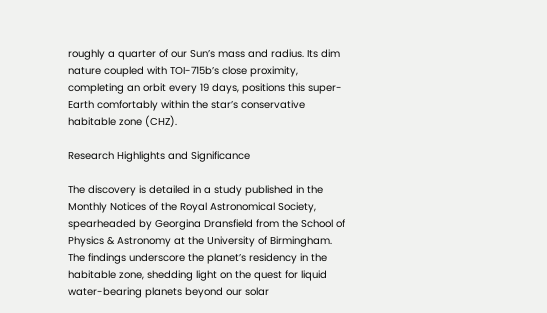roughly a quarter of our Sun’s mass and radius. Its dim nature coupled with TOI-715b’s close proximity, completing an orbit every 19 days, positions this super-Earth comfortably within the star’s conservative habitable zone (CHZ).

Research Highlights and Significance

The discovery is detailed in a study published in the Monthly Notices of the Royal Astronomical Society, spearheaded by Georgina Dransfield from the School of Physics & Astronomy at the University of Birmingham. The findings underscore the planet’s residency in the habitable zone, shedding light on the quest for liquid water-bearing planets beyond our solar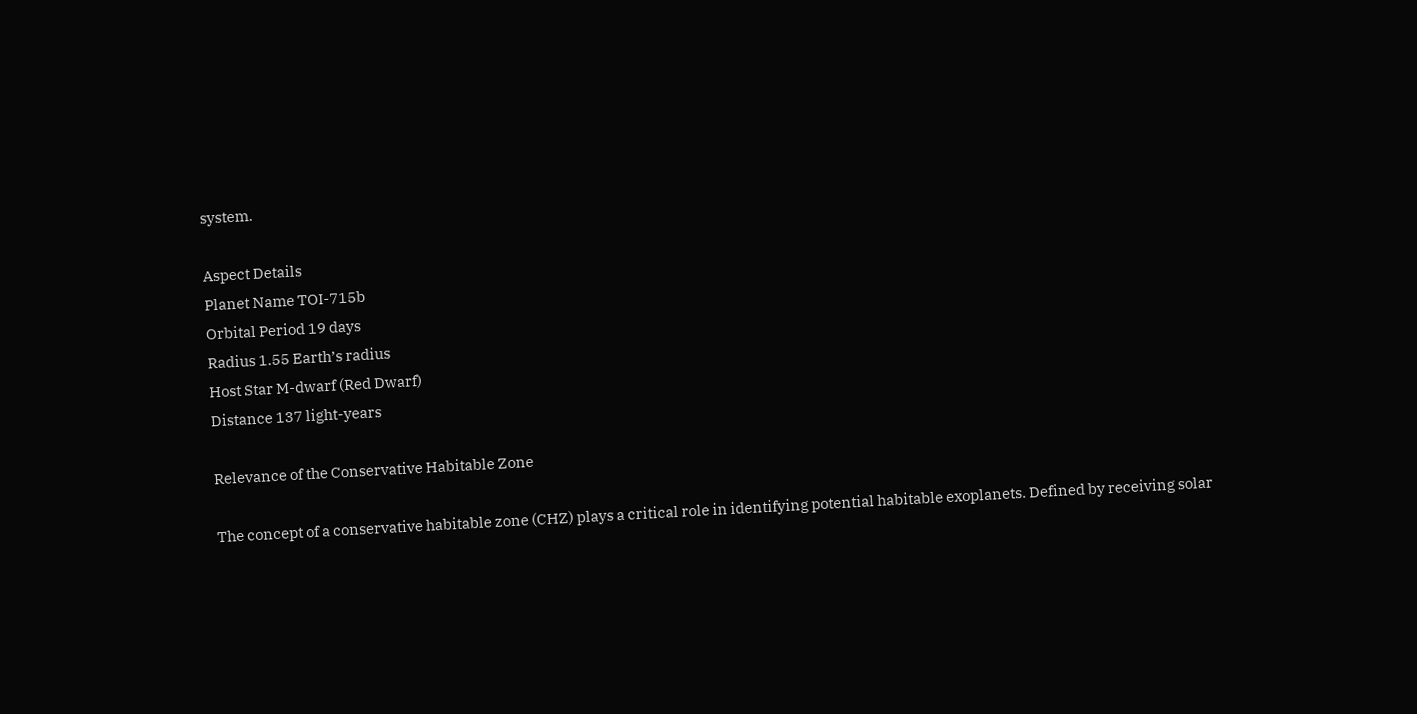system.

Aspect Details
Planet Name TOI-715b
Orbital Period 19 days
Radius 1.55 Earth’s radius
Host Star M-dwarf (Red Dwarf)
Distance 137 light-years

Relevance of the Conservative Habitable Zone

The concept of a conservative habitable zone (CHZ) plays a critical role in identifying potential habitable exoplanets. Defined by receiving solar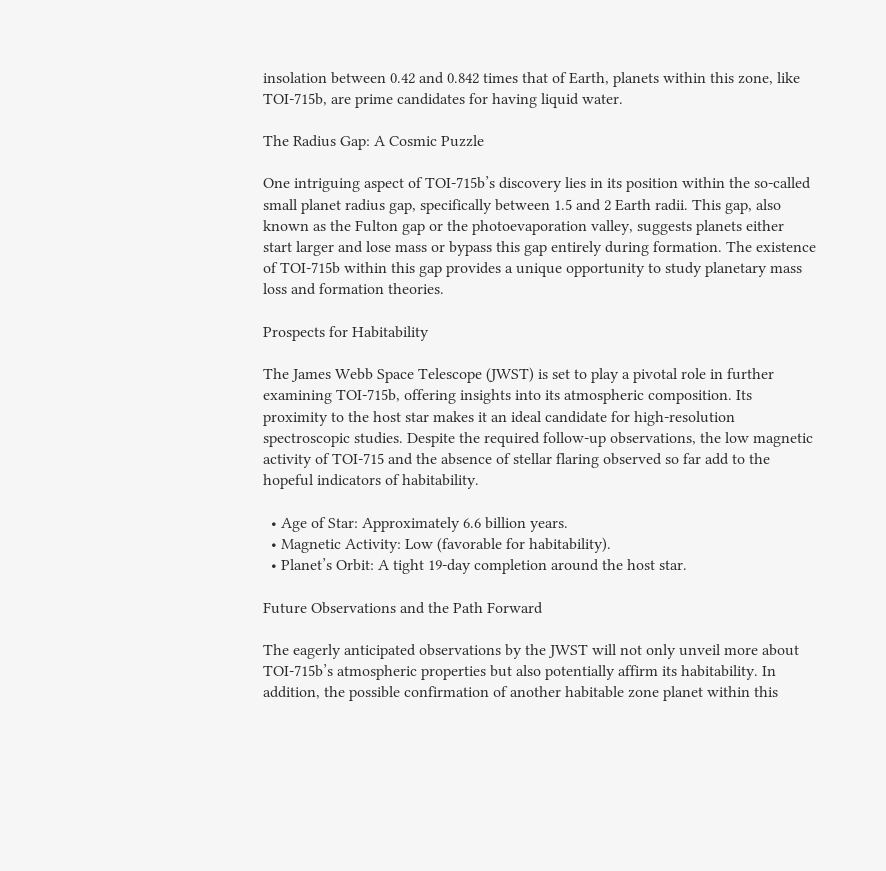insolation between 0.42 and 0.842 times that of Earth, planets within this zone, like TOI-715b, are prime candidates for having liquid water.

The Radius Gap: A Cosmic Puzzle

One intriguing aspect of TOI-715b’s discovery lies in its position within the so-called small planet radius gap, specifically between 1.5 and 2 Earth radii. This gap, also known as the Fulton gap or the photoevaporation valley, suggests planets either start larger and lose mass or bypass this gap entirely during formation. The existence of TOI-715b within this gap provides a unique opportunity to study planetary mass loss and formation theories.

Prospects for Habitability

The James Webb Space Telescope (JWST) is set to play a pivotal role in further examining TOI-715b, offering insights into its atmospheric composition. Its proximity to the host star makes it an ideal candidate for high-resolution spectroscopic studies. Despite the required follow-up observations, the low magnetic activity of TOI-715 and the absence of stellar flaring observed so far add to the hopeful indicators of habitability.

  • Age of Star: Approximately 6.6 billion years.
  • Magnetic Activity: Low (favorable for habitability).
  • Planet’s Orbit: A tight 19-day completion around the host star.

Future Observations and the Path Forward

The eagerly anticipated observations by the JWST will not only unveil more about TOI-715b’s atmospheric properties but also potentially affirm its habitability. In addition, the possible confirmation of another habitable zone planet within this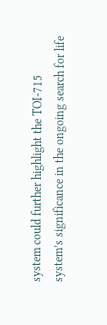system could further highlight the TOI-715 system’s significance in the ongoing search for life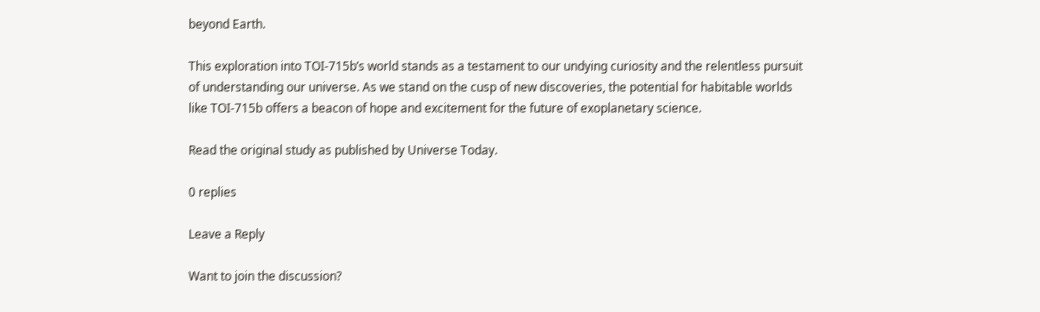beyond Earth.

This exploration into TOI-715b’s world stands as a testament to our undying curiosity and the relentless pursuit of understanding our universe. As we stand on the cusp of new discoveries, the potential for habitable worlds like TOI-715b offers a beacon of hope and excitement for the future of exoplanetary science.

Read the original study as published by Universe Today.

0 replies

Leave a Reply

Want to join the discussion?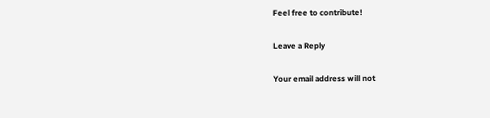Feel free to contribute!

Leave a Reply

Your email address will not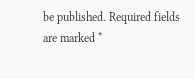be published. Required fields are marked *